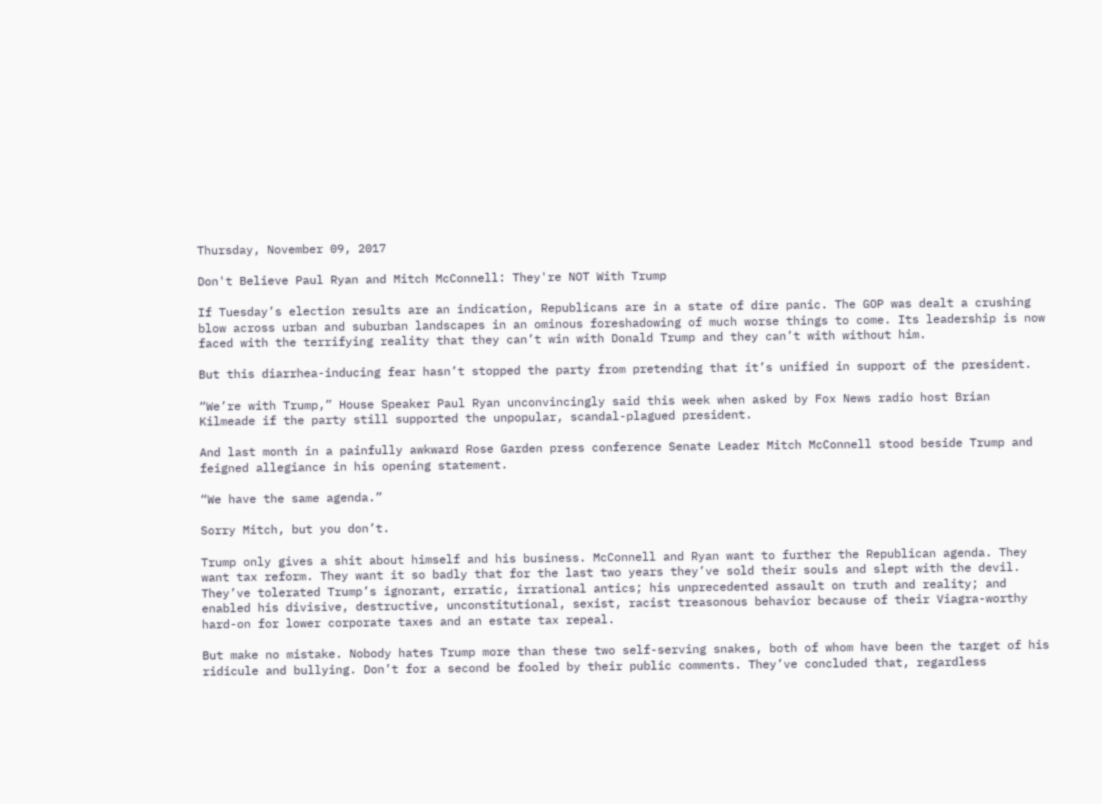Thursday, November 09, 2017

Don't Believe Paul Ryan and Mitch McConnell: They're NOT With Trump

If Tuesday’s election results are an indication, Republicans are in a state of dire panic. The GOP was dealt a crushing blow across urban and suburban landscapes in an ominous foreshadowing of much worse things to come. Its leadership is now faced with the terrifying reality that they can’t win with Donald Trump and they can’t with without him.

But this diarrhea-inducing fear hasn’t stopped the party from pretending that it’s unified in support of the president.

“We’re with Trump,” House Speaker Paul Ryan unconvincingly said this week when asked by Fox News radio host Brian Kilmeade if the party still supported the unpopular, scandal-plagued president.

And last month in a painfully awkward Rose Garden press conference Senate Leader Mitch McConnell stood beside Trump and feigned allegiance in his opening statement.

“We have the same agenda.”

Sorry Mitch, but you don’t.

Trump only gives a shit about himself and his business. McConnell and Ryan want to further the Republican agenda. They want tax reform. They want it so badly that for the last two years they’ve sold their souls and slept with the devil. They’ve tolerated Trump’s ignorant, erratic, irrational antics; his unprecedented assault on truth and reality; and enabled his divisive, destructive, unconstitutional, sexist, racist treasonous behavior because of their Viagra-worthy hard-on for lower corporate taxes and an estate tax repeal.

But make no mistake. Nobody hates Trump more than these two self-serving snakes, both of whom have been the target of his ridicule and bullying. Don’t for a second be fooled by their public comments. They’ve concluded that, regardless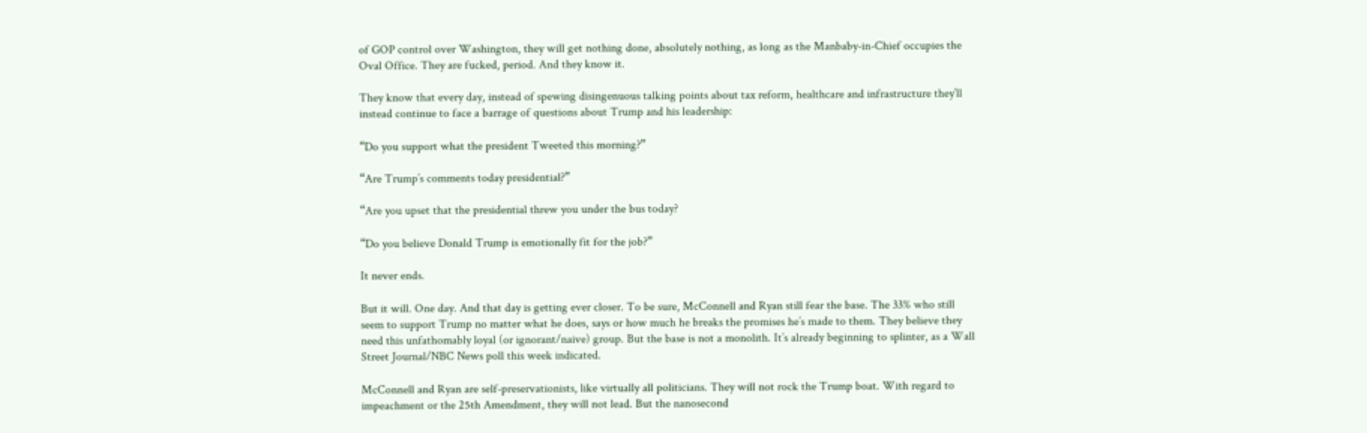of GOP control over Washington, they will get nothing done, absolutely nothing, as long as the Manbaby-in-Chief occupies the Oval Office. They are fucked, period. And they know it.

They know that every day, instead of spewing disingenuous talking points about tax reform, healthcare and infrastructure they’ll instead continue to face a barrage of questions about Trump and his leadership:

“Do you support what the president Tweeted this morning?”

“Are Trump’s comments today presidential?”

“Are you upset that the presidential threw you under the bus today?

“Do you believe Donald Trump is emotionally fit for the job?”

It never ends.

But it will. One day. And that day is getting ever closer. To be sure, McConnell and Ryan still fear the base. The 33% who still seem to support Trump no matter what he does, says or how much he breaks the promises he’s made to them. They believe they need this unfathomably loyal (or ignorant/naive) group. But the base is not a monolith. It’s already beginning to splinter, as a Wall Street Journal/NBC News poll this week indicated.

McConnell and Ryan are self-preservationists, like virtually all politicians. They will not rock the Trump boat. With regard to impeachment or the 25th Amendment, they will not lead. But the nanosecond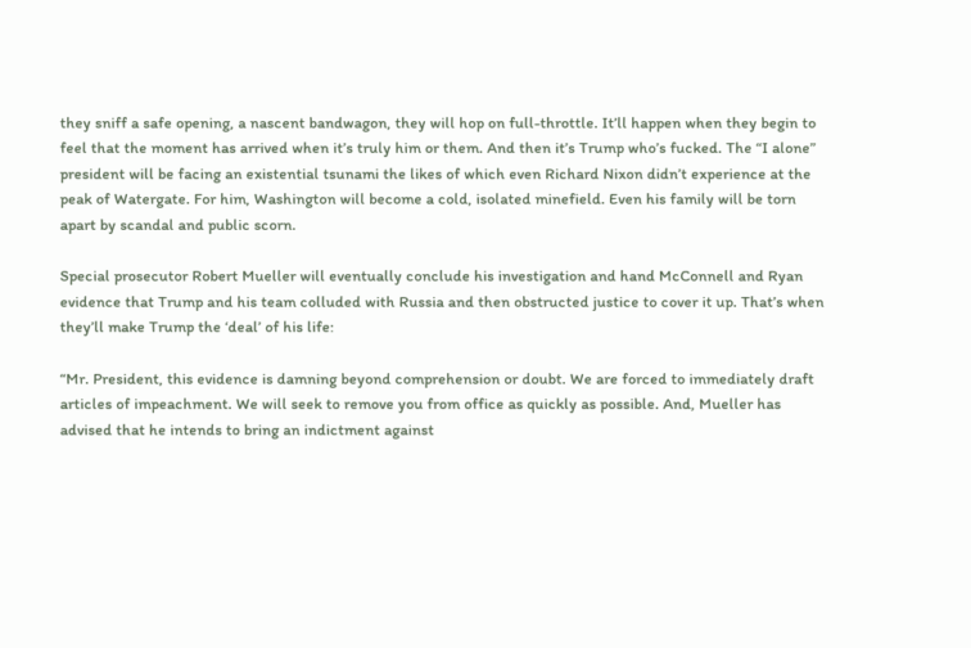they sniff a safe opening, a nascent bandwagon, they will hop on full-throttle. It’ll happen when they begin to feel that the moment has arrived when it’s truly him or them. And then it’s Trump who’s fucked. The “I alone” president will be facing an existential tsunami the likes of which even Richard Nixon didn’t experience at the peak of Watergate. For him, Washington will become a cold, isolated minefield. Even his family will be torn apart by scandal and public scorn.

Special prosecutor Robert Mueller will eventually conclude his investigation and hand McConnell and Ryan evidence that Trump and his team colluded with Russia and then obstructed justice to cover it up. That’s when they’ll make Trump the ‘deal’ of his life:

“Mr. President, this evidence is damning beyond comprehension or doubt. We are forced to immediately draft articles of impeachment. We will seek to remove you from office as quickly as possible. And, Mueller has advised that he intends to bring an indictment against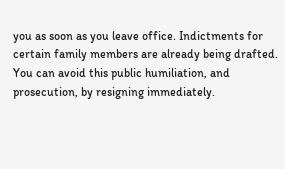you as soon as you leave office. Indictments for certain family members are already being drafted. You can avoid this public humiliation, and prosecution, by resigning immediately.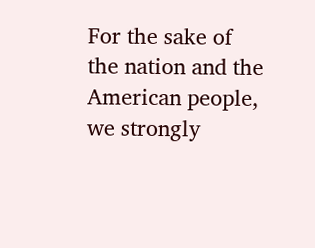For the sake of the nation and the American people, we strongly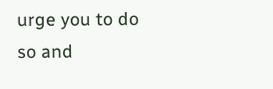urge you to do so and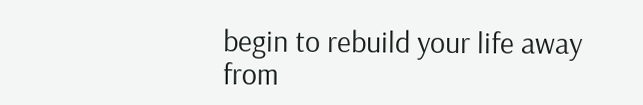begin to rebuild your life away from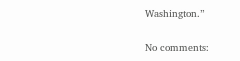Washington.”

No comments: